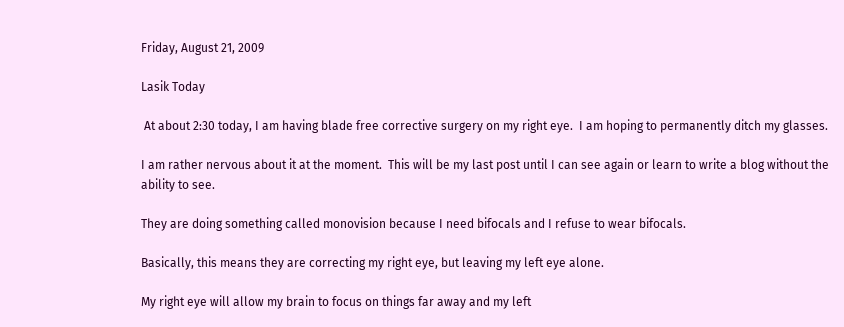Friday, August 21, 2009

Lasik Today

 At about 2:30 today, I am having blade free corrective surgery on my right eye.  I am hoping to permanently ditch my glasses.

I am rather nervous about it at the moment.  This will be my last post until I can see again or learn to write a blog without the ability to see.

They are doing something called monovision because I need bifocals and I refuse to wear bifocals.

Basically, this means they are correcting my right eye, but leaving my left eye alone.

My right eye will allow my brain to focus on things far away and my left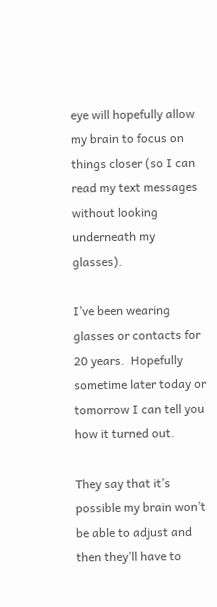eye will hopefully allow my brain to focus on things closer (so I can read my text messages without looking underneath my glasses).

I’ve been wearing glasses or contacts for 20 years.  Hopefully sometime later today or tomorrow I can tell you how it turned out.

They say that it’s possible my brain won’t be able to adjust and then they’ll have to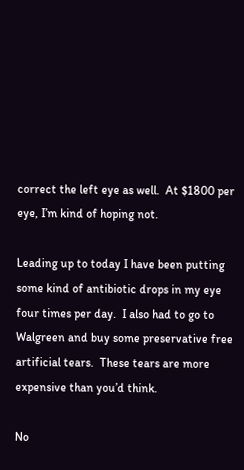correct the left eye as well.  At $1800 per eye, I’m kind of hoping not.

Leading up to today I have been putting some kind of antibiotic drops in my eye four times per day.  I also had to go to Walgreen and buy some preservative free artificial tears.  These tears are more expensive than you’d think.

No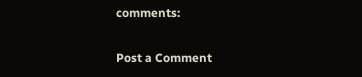comments:

Post a Comment